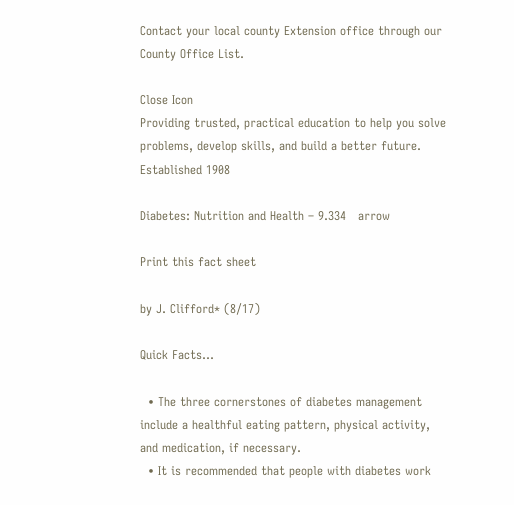Contact your local county Extension office through our County Office List.

Close Icon
Providing trusted, practical education to help you solve problems, develop skills, and build a better future.
Established 1908

Diabetes: Nutrition and Health – 9.334   arrow

Print this fact sheet

by J. Clifford* (8/17)

Quick Facts…

  • The three cornerstones of diabetes management include a healthful eating pattern, physical activity, and medication, if necessary.
  • It is recommended that people with diabetes work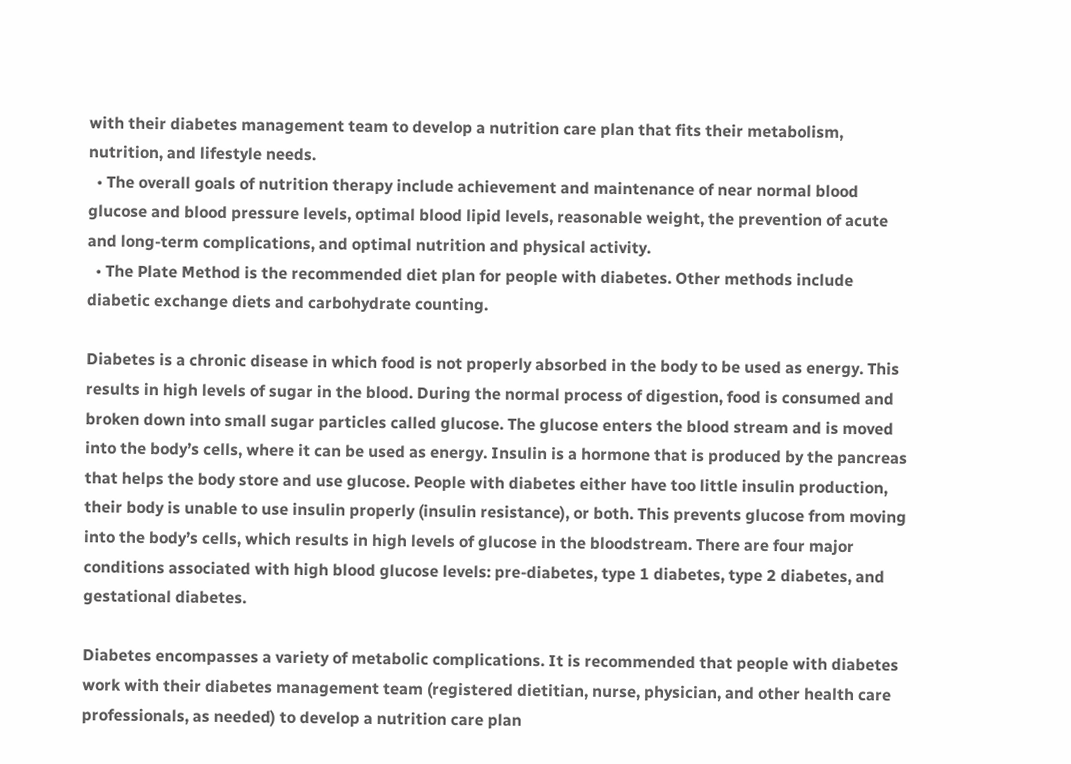with their diabetes management team to develop a nutrition care plan that fits their metabolism, nutrition, and lifestyle needs.
  • The overall goals of nutrition therapy include achievement and maintenance of near normal blood glucose and blood pressure levels, optimal blood lipid levels, reasonable weight, the prevention of acute and long-term complications, and optimal nutrition and physical activity.
  • The Plate Method is the recommended diet plan for people with diabetes. Other methods include diabetic exchange diets and carbohydrate counting.

Diabetes is a chronic disease in which food is not properly absorbed in the body to be used as energy. This results in high levels of sugar in the blood. During the normal process of digestion, food is consumed and broken down into small sugar particles called glucose. The glucose enters the blood stream and is moved into the body’s cells, where it can be used as energy. Insulin is a hormone that is produced by the pancreas that helps the body store and use glucose. People with diabetes either have too little insulin production, their body is unable to use insulin properly (insulin resistance), or both. This prevents glucose from moving into the body’s cells, which results in high levels of glucose in the bloodstream. There are four major conditions associated with high blood glucose levels: pre-diabetes, type 1 diabetes, type 2 diabetes, and gestational diabetes.

Diabetes encompasses a variety of metabolic complications. It is recommended that people with diabetes work with their diabetes management team (registered dietitian, nurse, physician, and other health care professionals, as needed) to develop a nutrition care plan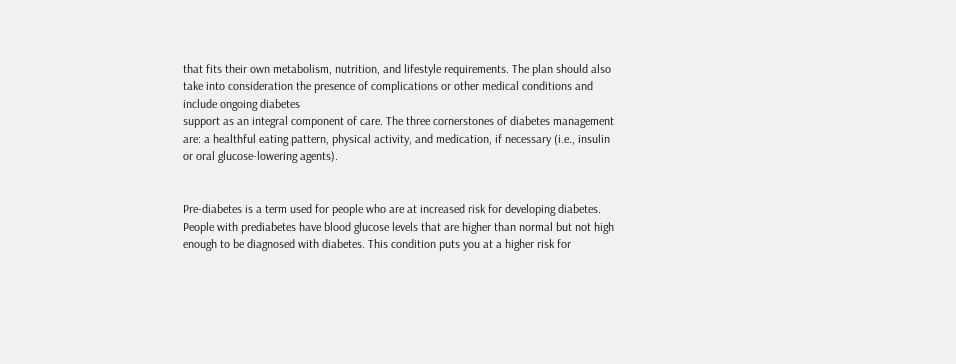that fits their own metabolism, nutrition, and lifestyle requirements. The plan should also take into consideration the presence of complications or other medical conditions and include ongoing diabetes
support as an integral component of care. The three cornerstones of diabetes management are: a healthful eating pattern, physical activity, and medication, if necessary (i.e., insulin or oral glucose-lowering agents).


Pre-diabetes is a term used for people who are at increased risk for developing diabetes. People with prediabetes have blood glucose levels that are higher than normal but not high enough to be diagnosed with diabetes. This condition puts you at a higher risk for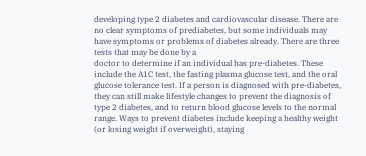developing type 2 diabetes and cardiovascular disease. There are no clear symptoms of prediabetes, but some individuals may have symptoms or problems of diabetes already. There are three tests that may be done by a
doctor to determine if an individual has pre-diabetes. These include the A1C test, the fasting plasma glucose test, and the oral glucose tolerance test. If a person is diagnosed with pre-diabetes, they can still make lifestyle changes to prevent the diagnosis of type 2 diabetes, and to return blood glucose levels to the normal range. Ways to prevent diabetes include keeping a healthy weight (or losing weight if overweight), staying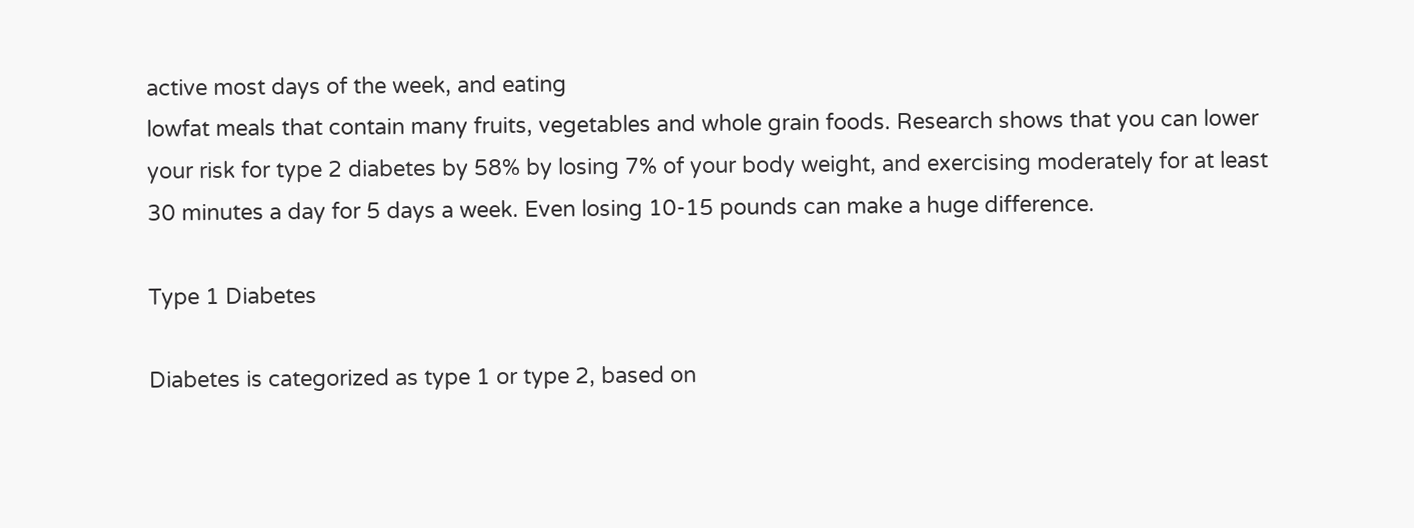active most days of the week, and eating
lowfat meals that contain many fruits, vegetables and whole grain foods. Research shows that you can lower your risk for type 2 diabetes by 58% by losing 7% of your body weight, and exercising moderately for at least 30 minutes a day for 5 days a week. Even losing 10-15 pounds can make a huge difference.

Type 1 Diabetes

Diabetes is categorized as type 1 or type 2, based on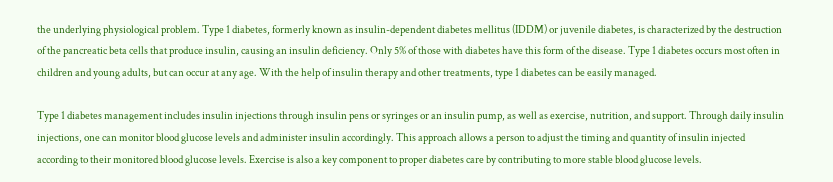the underlying physiological problem. Type 1 diabetes, formerly known as insulin-dependent diabetes mellitus (IDDM) or juvenile diabetes, is characterized by the destruction of the pancreatic beta cells that produce insulin, causing an insulin deficiency. Only 5% of those with diabetes have this form of the disease. Type 1 diabetes occurs most often in children and young adults, but can occur at any age. With the help of insulin therapy and other treatments, type 1 diabetes can be easily managed.

Type 1 diabetes management includes insulin injections through insulin pens or syringes or an insulin pump, as well as exercise, nutrition, and support. Through daily insulin injections, one can monitor blood glucose levels and administer insulin accordingly. This approach allows a person to adjust the timing and quantity of insulin injected according to their monitored blood glucose levels. Exercise is also a key component to proper diabetes care by contributing to more stable blood glucose levels.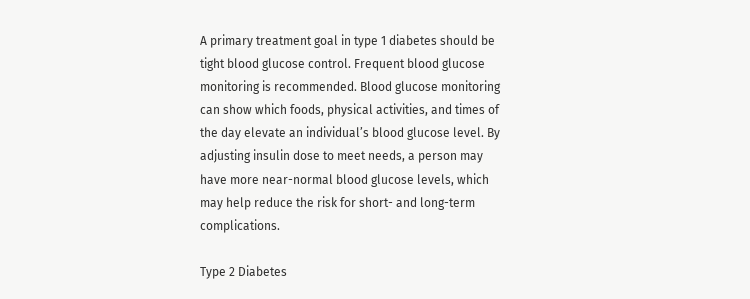A primary treatment goal in type 1 diabetes should be tight blood glucose control. Frequent blood glucose monitoring is recommended. Blood glucose monitoring can show which foods, physical activities, and times of the day elevate an individual’s blood glucose level. By adjusting insulin dose to meet needs, a person may have more near-normal blood glucose levels, which may help reduce the risk for short- and long-term complications.

Type 2 Diabetes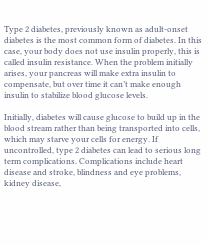Type 2 diabetes, previously known as adult-onset diabetes is the most common form of diabetes. In this case, your body does not use insulin properly, this is called insulin resistance. When the problem initially arises, your pancreas will make extra insulin to compensate, but over time it can’t make enough insulin to stabilize blood glucose levels.

Initially, diabetes will cause glucose to build up in the blood stream rather than being transported into cells, which may starve your cells for energy. If uncontrolled, type 2 diabetes can lead to serious long term complications. Complications include heart disease and stroke, blindness and eye problems, kidney disease,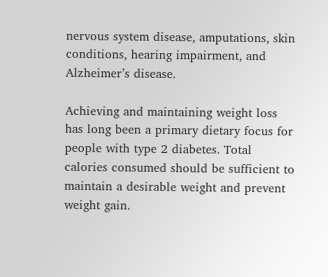nervous system disease, amputations, skin conditions, hearing impairment, and Alzheimer’s disease.

Achieving and maintaining weight loss has long been a primary dietary focus for people with type 2 diabetes. Total calories consumed should be sufficient to maintain a desirable weight and prevent weight gain.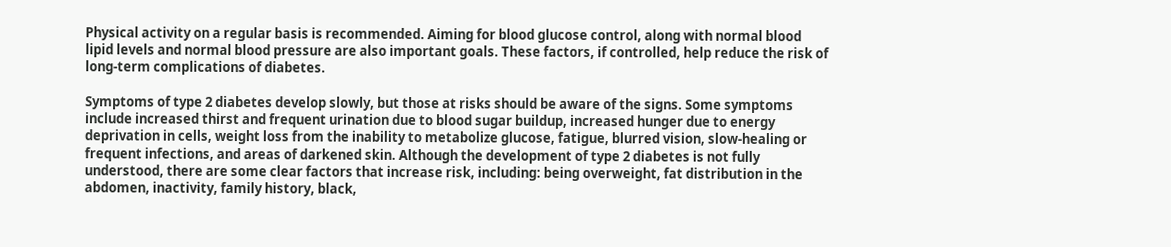Physical activity on a regular basis is recommended. Aiming for blood glucose control, along with normal blood lipid levels and normal blood pressure are also important goals. These factors, if controlled, help reduce the risk of long-term complications of diabetes.

Symptoms of type 2 diabetes develop slowly, but those at risks should be aware of the signs. Some symptoms include increased thirst and frequent urination due to blood sugar buildup, increased hunger due to energy deprivation in cells, weight loss from the inability to metabolize glucose, fatigue, blurred vision, slow-healing or frequent infections, and areas of darkened skin. Although the development of type 2 diabetes is not fully understood, there are some clear factors that increase risk, including: being overweight, fat distribution in the abdomen, inactivity, family history, black,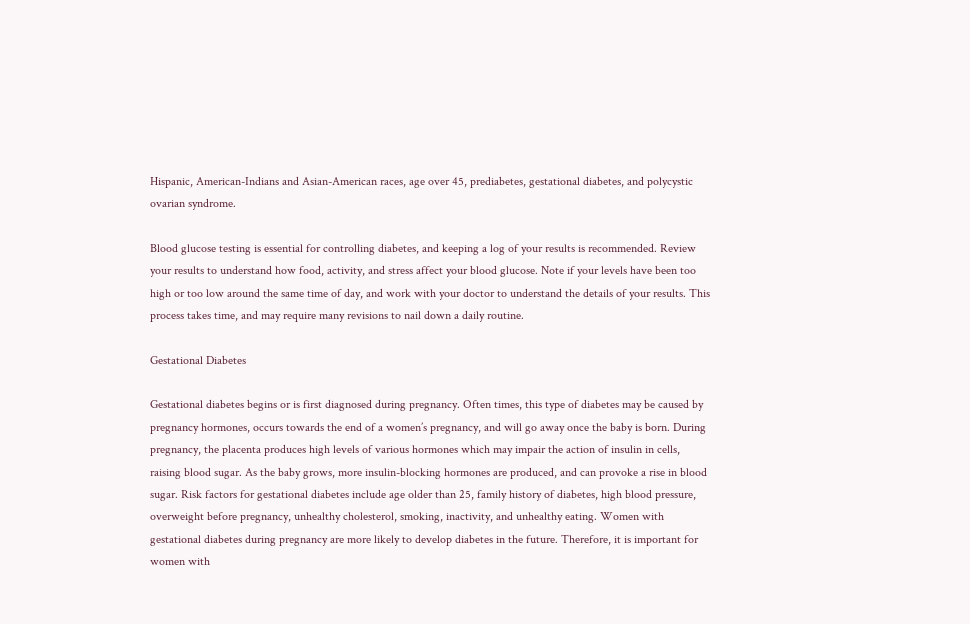Hispanic, American-Indians and Asian-American races, age over 45, prediabetes, gestational diabetes, and polycystic ovarian syndrome.

Blood glucose testing is essential for controlling diabetes, and keeping a log of your results is recommended. Review your results to understand how food, activity, and stress affect your blood glucose. Note if your levels have been too high or too low around the same time of day, and work with your doctor to understand the details of your results. This process takes time, and may require many revisions to nail down a daily routine.

Gestational Diabetes

Gestational diabetes begins or is first diagnosed during pregnancy. Often times, this type of diabetes may be caused by pregnancy hormones, occurs towards the end of a women’s pregnancy, and will go away once the baby is born. During pregnancy, the placenta produces high levels of various hormones which may impair the action of insulin in cells, raising blood sugar. As the baby grows, more insulin-blocking hormones are produced, and can provoke a rise in blood sugar. Risk factors for gestational diabetes include age older than 25, family history of diabetes, high blood pressure, overweight before pregnancy, unhealthy cholesterol, smoking, inactivity, and unhealthy eating. Women with gestational diabetes during pregnancy are more likely to develop diabetes in the future. Therefore, it is important for women with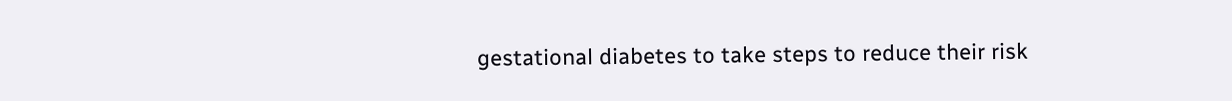gestational diabetes to take steps to reduce their risk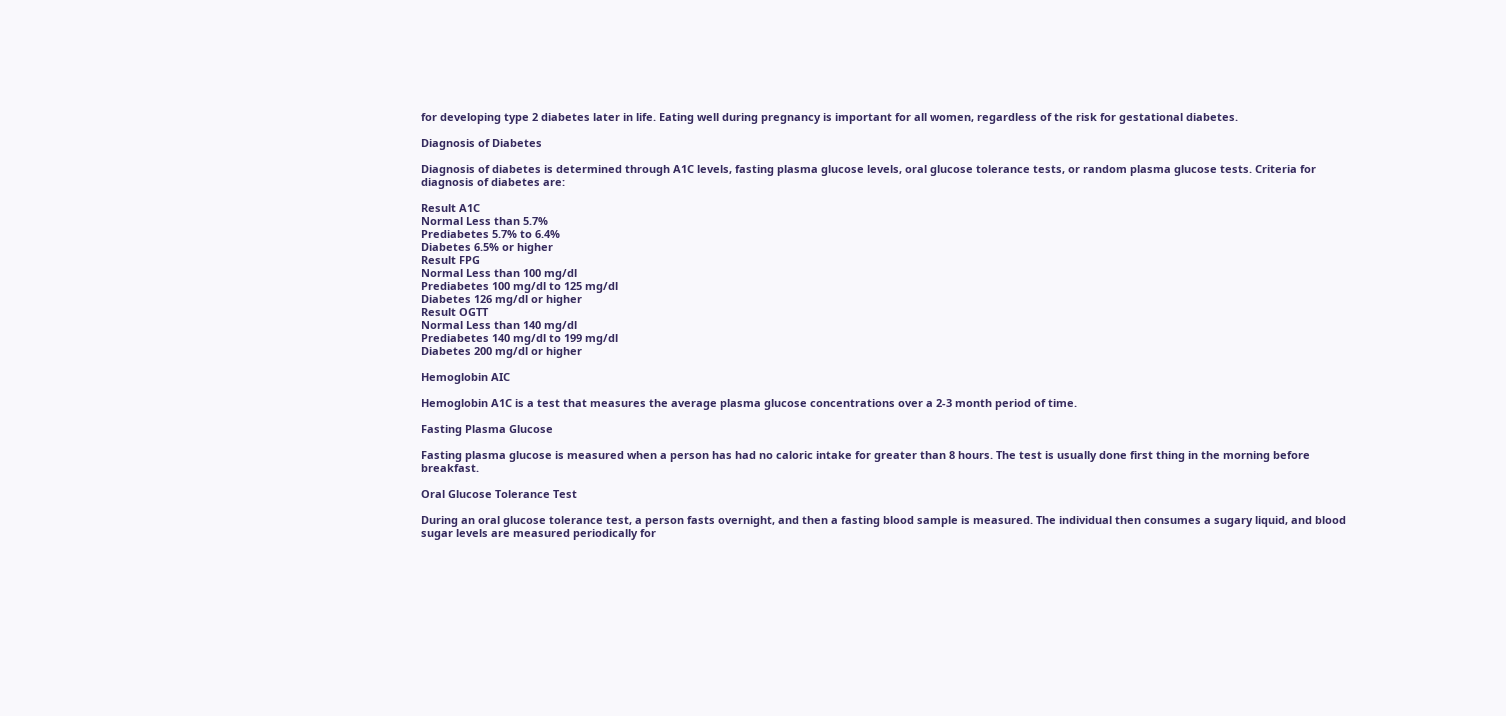for developing type 2 diabetes later in life. Eating well during pregnancy is important for all women, regardless of the risk for gestational diabetes.

Diagnosis of Diabetes

Diagnosis of diabetes is determined through A1C levels, fasting plasma glucose levels, oral glucose tolerance tests, or random plasma glucose tests. Criteria for diagnosis of diabetes are:

Result A1C
Normal Less than 5.7%
Prediabetes 5.7% to 6.4%
Diabetes 6.5% or higher
Result FPG
Normal Less than 100 mg/dl
Prediabetes 100 mg/dl to 125 mg/dl
Diabetes 126 mg/dl or higher
Result OGTT
Normal Less than 140 mg/dl
Prediabetes 140 mg/dl to 199 mg/dl
Diabetes 200 mg/dl or higher

Hemoglobin AIC

Hemoglobin A1C is a test that measures the average plasma glucose concentrations over a 2-3 month period of time.

Fasting Plasma Glucose

Fasting plasma glucose is measured when a person has had no caloric intake for greater than 8 hours. The test is usually done first thing in the morning before breakfast.

Oral Glucose Tolerance Test

During an oral glucose tolerance test, a person fasts overnight, and then a fasting blood sample is measured. The individual then consumes a sugary liquid, and blood sugar levels are measured periodically for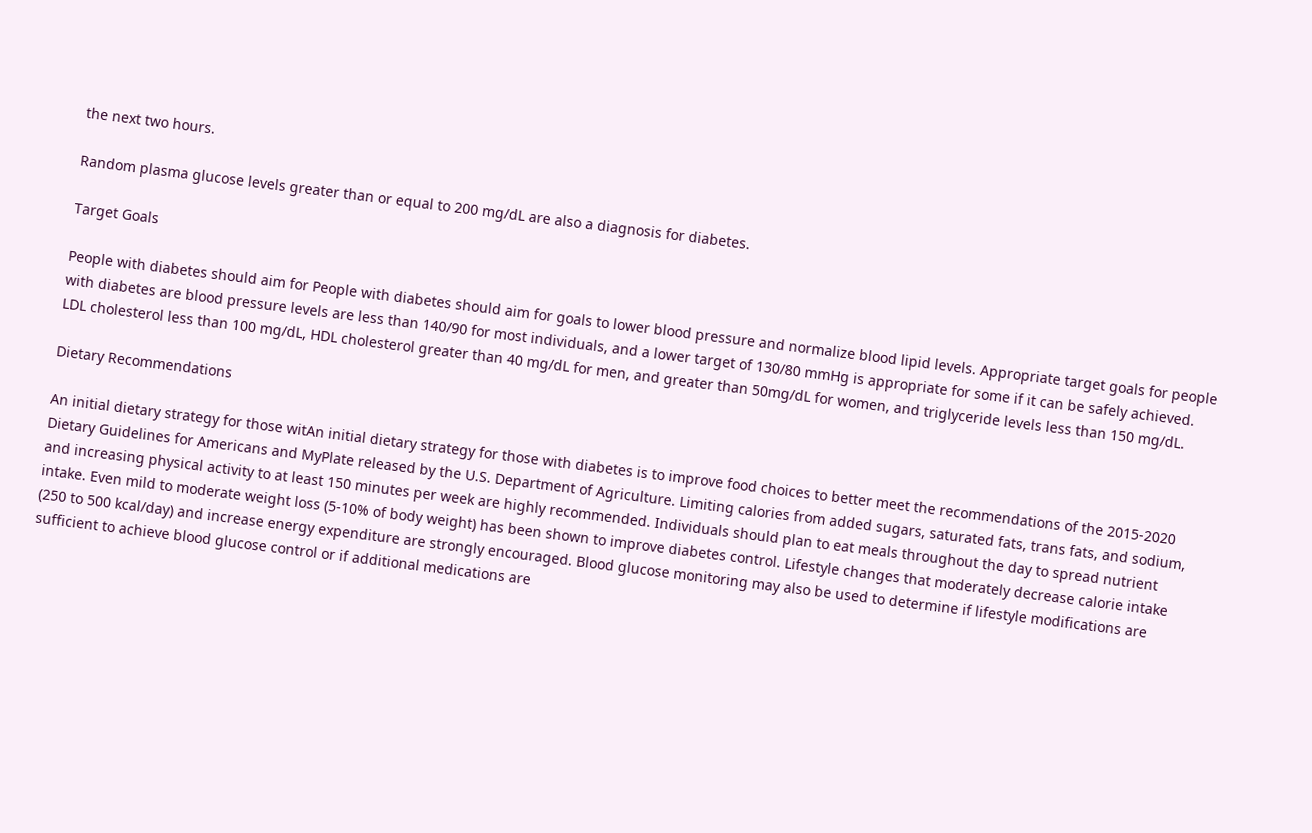the next two hours.

Random plasma glucose levels greater than or equal to 200 mg/dL are also a diagnosis for diabetes.

Target Goals

People with diabetes should aim for People with diabetes should aim for goals to lower blood pressure and normalize blood lipid levels. Appropriate target goals for people with diabetes are blood pressure levels are less than 140/90 for most individuals, and a lower target of 130/80 mmHg is appropriate for some if it can be safely achieved. LDL cholesterol less than 100 mg/dL, HDL cholesterol greater than 40 mg/dL for men, and greater than 50mg/dL for women, and triglyceride levels less than 150 mg/dL.

Dietary Recommendations

An initial dietary strategy for those witAn initial dietary strategy for those with diabetes is to improve food choices to better meet the recommendations of the 2015-2020 Dietary Guidelines for Americans and MyPlate released by the U.S. Department of Agriculture. Limiting calories from added sugars, saturated fats, trans fats, and sodium, and increasing physical activity to at least 150 minutes per week are highly recommended. Individuals should plan to eat meals throughout the day to spread nutrient intake. Even mild to moderate weight loss (5-10% of body weight) has been shown to improve diabetes control. Lifestyle changes that moderately decrease calorie intake (250 to 500 kcal/day) and increase energy expenditure are strongly encouraged. Blood glucose monitoring may also be used to determine if lifestyle modifications are sufficient to achieve blood glucose control or if additional medications are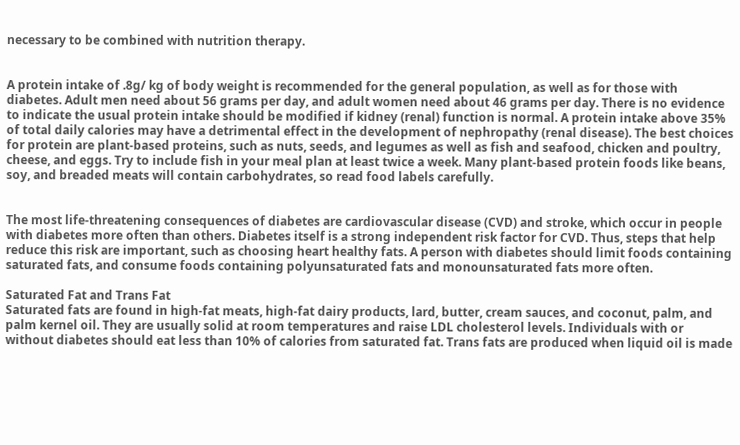necessary to be combined with nutrition therapy.


A protein intake of .8g/ kg of body weight is recommended for the general population, as well as for those with diabetes. Adult men need about 56 grams per day, and adult women need about 46 grams per day. There is no evidence to indicate the usual protein intake should be modified if kidney (renal) function is normal. A protein intake above 35% of total daily calories may have a detrimental effect in the development of nephropathy (renal disease). The best choices for protein are plant-based proteins, such as nuts, seeds, and legumes as well as fish and seafood, chicken and poultry, cheese, and eggs. Try to include fish in your meal plan at least twice a week. Many plant-based protein foods like beans, soy, and breaded meats will contain carbohydrates, so read food labels carefully.


The most life-threatening consequences of diabetes are cardiovascular disease (CVD) and stroke, which occur in people with diabetes more often than others. Diabetes itself is a strong independent risk factor for CVD. Thus, steps that help reduce this risk are important, such as choosing heart healthy fats. A person with diabetes should limit foods containing saturated fats, and consume foods containing polyunsaturated fats and monounsaturated fats more often.

Saturated Fat and Trans Fat
Saturated fats are found in high-fat meats, high-fat dairy products, lard, butter, cream sauces, and coconut, palm, and palm kernel oil. They are usually solid at room temperatures and raise LDL cholesterol levels. Individuals with or without diabetes should eat less than 10% of calories from saturated fat. Trans fats are produced when liquid oil is made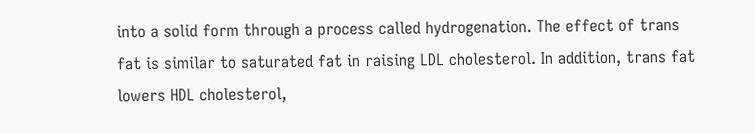into a solid form through a process called hydrogenation. The effect of trans fat is similar to saturated fat in raising LDL cholesterol. In addition, trans fat lowers HDL cholesterol,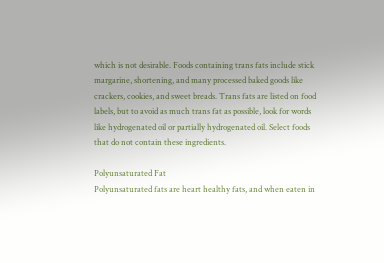which is not desirable. Foods containing trans fats include stick margarine, shortening, and many processed baked goods like crackers, cookies, and sweet breads. Trans fats are listed on food labels, but to avoid as much trans fat as possible, look for words like hydrogenated oil or partially hydrogenated oil. Select foods that do not contain these ingredients.

Polyunsaturated Fat
Polyunsaturated fats are heart healthy fats, and when eaten in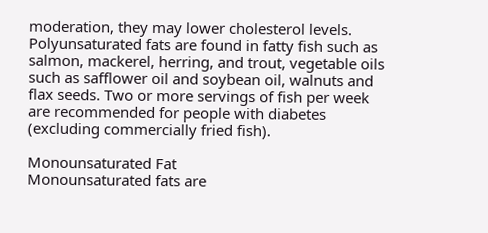moderation, they may lower cholesterol levels. Polyunsaturated fats are found in fatty fish such as salmon, mackerel, herring, and trout, vegetable oils such as safflower oil and soybean oil, walnuts and flax seeds. Two or more servings of fish per week are recommended for people with diabetes (excluding commercially fried fish).

Monounsaturated Fat
Monounsaturated fats are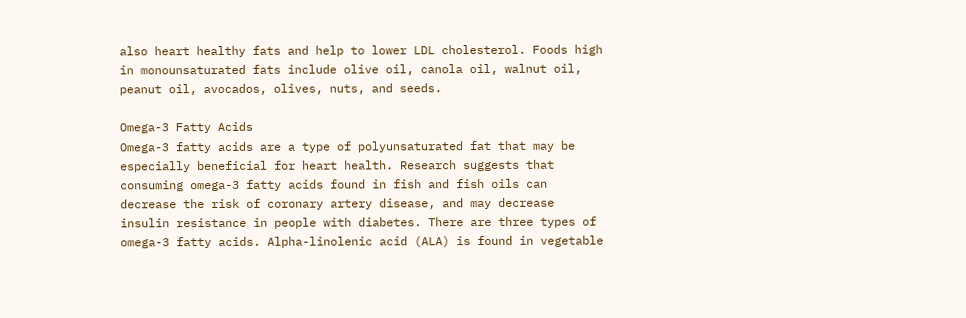also heart healthy fats and help to lower LDL cholesterol. Foods high in monounsaturated fats include olive oil, canola oil, walnut oil, peanut oil, avocados, olives, nuts, and seeds.

Omega-3 Fatty Acids
Omega-3 fatty acids are a type of polyunsaturated fat that may be especially beneficial for heart health. Research suggests that consuming omega-3 fatty acids found in fish and fish oils can decrease the risk of coronary artery disease, and may decrease insulin resistance in people with diabetes. There are three types of omega-3 fatty acids. Alpha-linolenic acid (ALA) is found in vegetable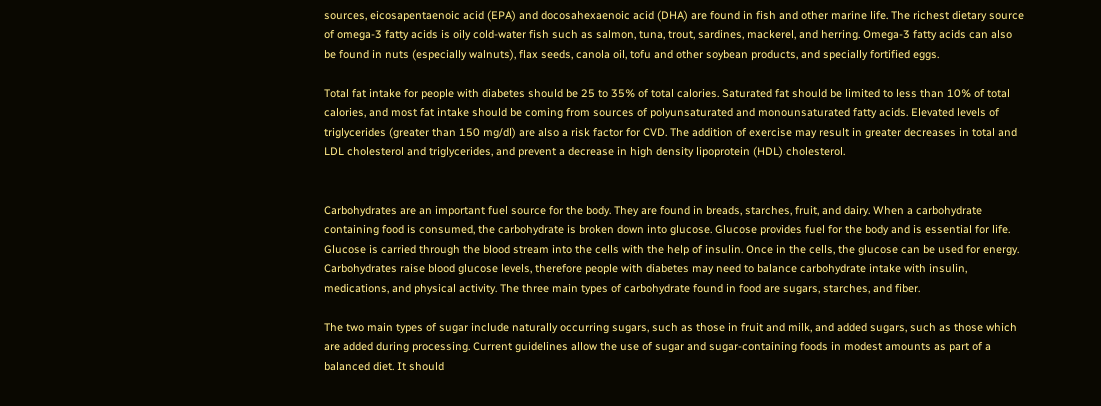sources, eicosapentaenoic acid (EPA) and docosahexaenoic acid (DHA) are found in fish and other marine life. The richest dietary source of omega-3 fatty acids is oily cold-water fish such as salmon, tuna, trout, sardines, mackerel, and herring. Omega-3 fatty acids can also be found in nuts (especially walnuts), flax seeds, canola oil, tofu and other soybean products, and specially fortified eggs.

Total fat intake for people with diabetes should be 25 to 35% of total calories. Saturated fat should be limited to less than 10% of total calories, and most fat intake should be coming from sources of polyunsaturated and monounsaturated fatty acids. Elevated levels of triglycerides (greater than 150 mg/dl) are also a risk factor for CVD. The addition of exercise may result in greater decreases in total and LDL cholesterol and triglycerides, and prevent a decrease in high density lipoprotein (HDL) cholesterol.


Carbohydrates are an important fuel source for the body. They are found in breads, starches, fruit, and dairy. When a carbohydrate containing food is consumed, the carbohydrate is broken down into glucose. Glucose provides fuel for the body and is essential for life. Glucose is carried through the blood stream into the cells with the help of insulin. Once in the cells, the glucose can be used for energy. Carbohydrates raise blood glucose levels, therefore people with diabetes may need to balance carbohydrate intake with insulin, medications, and physical activity. The three main types of carbohydrate found in food are sugars, starches, and fiber.

The two main types of sugar include naturally occurring sugars, such as those in fruit and milk, and added sugars, such as those which are added during processing. Current guidelines allow the use of sugar and sugar-containing foods in modest amounts as part of a balanced diet. It should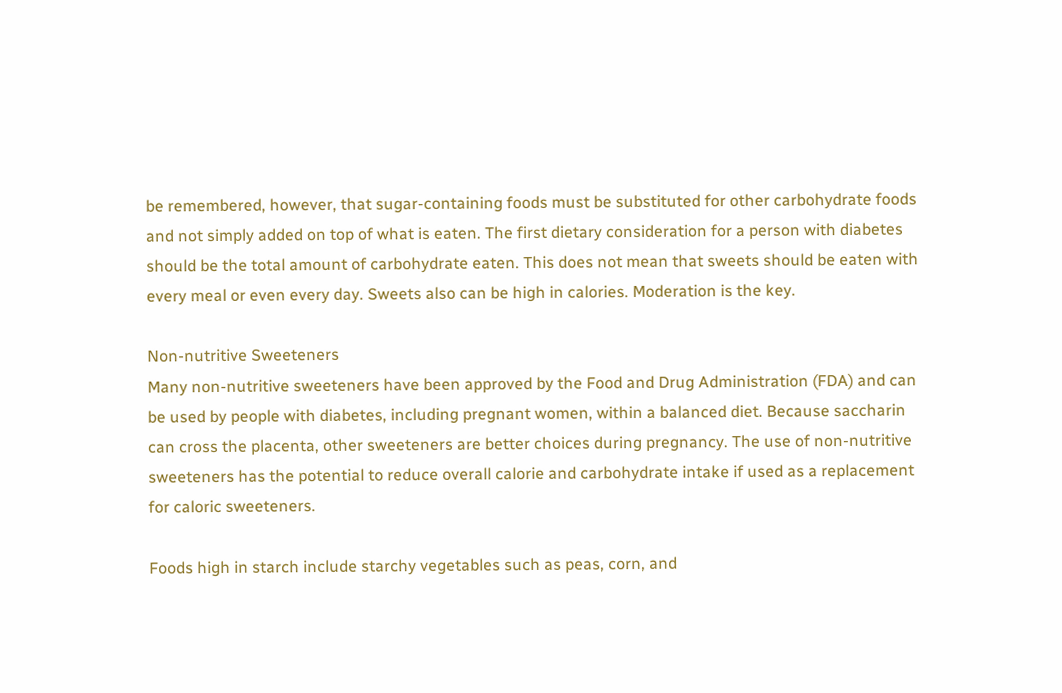be remembered, however, that sugar-containing foods must be substituted for other carbohydrate foods and not simply added on top of what is eaten. The first dietary consideration for a person with diabetes should be the total amount of carbohydrate eaten. This does not mean that sweets should be eaten with every meal or even every day. Sweets also can be high in calories. Moderation is the key.

Non-nutritive Sweeteners
Many non-nutritive sweeteners have been approved by the Food and Drug Administration (FDA) and can be used by people with diabetes, including pregnant women, within a balanced diet. Because saccharin can cross the placenta, other sweeteners are better choices during pregnancy. The use of non-nutritive sweeteners has the potential to reduce overall calorie and carbohydrate intake if used as a replacement for caloric sweeteners.

Foods high in starch include starchy vegetables such as peas, corn, and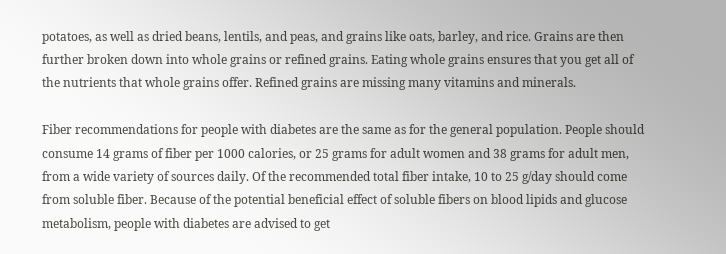potatoes, as well as dried beans, lentils, and peas, and grains like oats, barley, and rice. Grains are then further broken down into whole grains or refined grains. Eating whole grains ensures that you get all of the nutrients that whole grains offer. Refined grains are missing many vitamins and minerals.

Fiber recommendations for people with diabetes are the same as for the general population. People should consume 14 grams of fiber per 1000 calories, or 25 grams for adult women and 38 grams for adult men, from a wide variety of sources daily. Of the recommended total fiber intake, 10 to 25 g/day should come from soluble fiber. Because of the potential beneficial effect of soluble fibers on blood lipids and glucose metabolism, people with diabetes are advised to get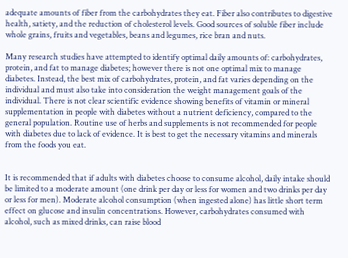adequate amounts of fiber from the carbohydrates they eat. Fiber also contributes to digestive health, satiety, and the reduction of cholesterol levels. Good sources of soluble fiber include whole grains, fruits and vegetables, beans and legumes, rice bran and nuts.

Many research studies have attempted to identify optimal daily amounts of: carbohydrates, protein, and fat to manage diabetes; however there is not one optimal mix to manage diabetes. Instead, the best mix of carbohydrates, protein, and fat varies depending on the individual and must also take into consideration the weight management goals of the individual. There is not clear scientific evidence showing benefits of vitamin or mineral supplementation in people with diabetes without a nutrient deficiency, compared to the general population. Routine use of herbs and supplements is not recommended for people with diabetes due to lack of evidence. It is best to get the necessary vitamins and minerals from the foods you eat.


It is recommended that if adults with diabetes choose to consume alcohol, daily intake should be limited to a moderate amount (one drink per day or less for women and two drinks per day or less for men). Moderate alcohol consumption (when ingested alone) has little short term effect on glucose and insulin concentrations. However, carbohydrates consumed with alcohol, such as mixed drinks, can raise blood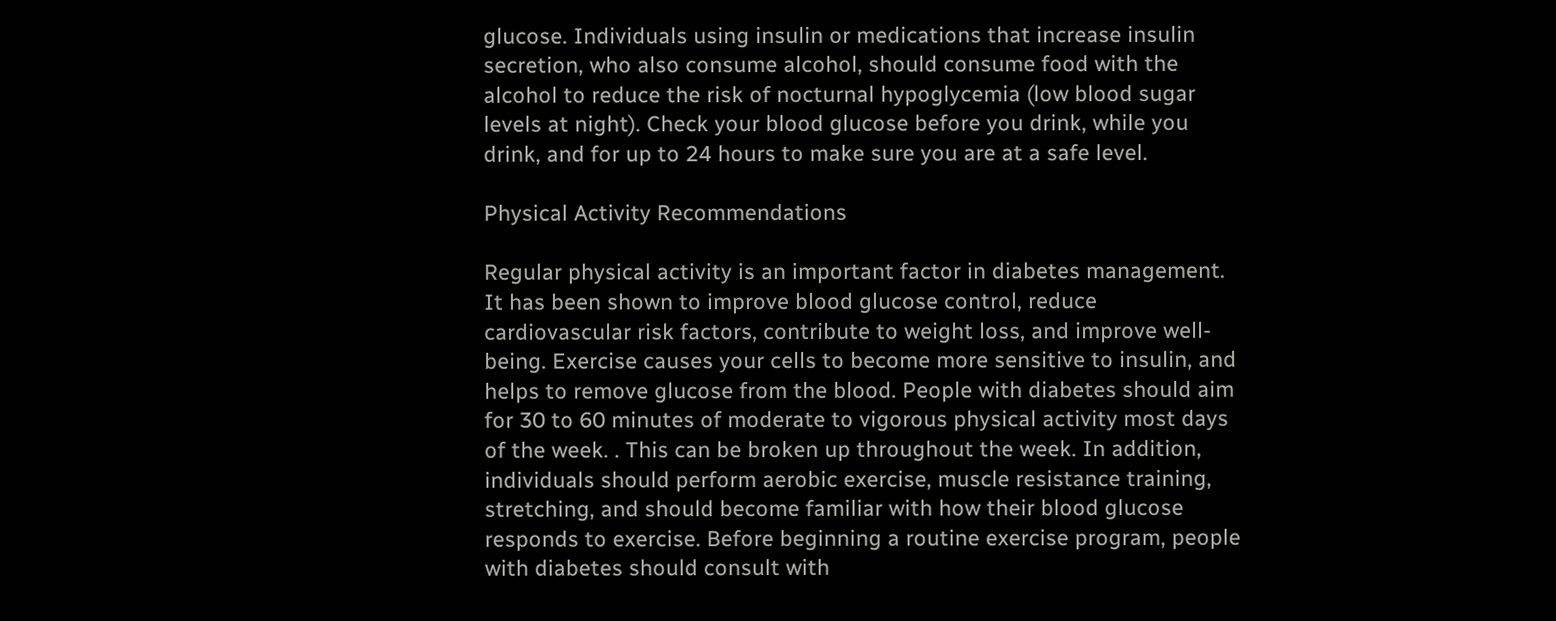glucose. Individuals using insulin or medications that increase insulin secretion, who also consume alcohol, should consume food with the alcohol to reduce the risk of nocturnal hypoglycemia (low blood sugar levels at night). Check your blood glucose before you drink, while you drink, and for up to 24 hours to make sure you are at a safe level.

Physical Activity Recommendations

Regular physical activity is an important factor in diabetes management. It has been shown to improve blood glucose control, reduce cardiovascular risk factors, contribute to weight loss, and improve well-being. Exercise causes your cells to become more sensitive to insulin, and helps to remove glucose from the blood. People with diabetes should aim for 30 to 60 minutes of moderate to vigorous physical activity most days of the week. . This can be broken up throughout the week. In addition, individuals should perform aerobic exercise, muscle resistance training, stretching, and should become familiar with how their blood glucose responds to exercise. Before beginning a routine exercise program, people with diabetes should consult with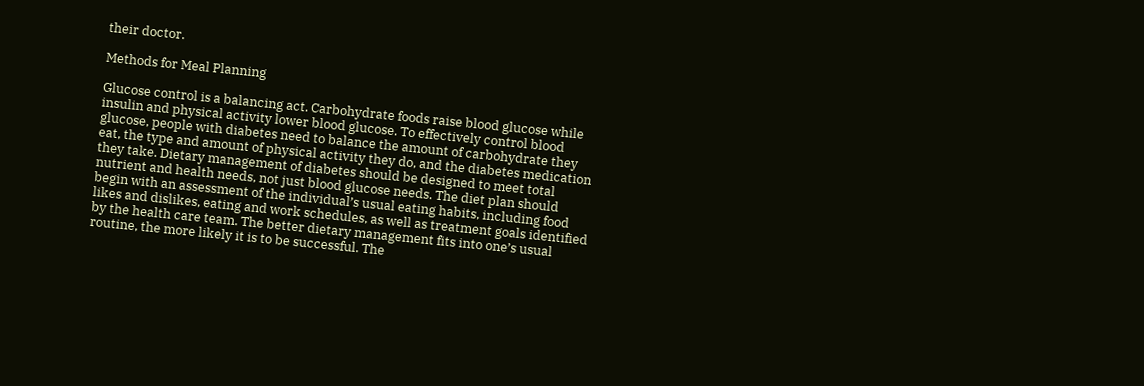their doctor.

Methods for Meal Planning

Glucose control is a balancing act. Carbohydrate foods raise blood glucose while insulin and physical activity lower blood glucose. To effectively control blood glucose, people with diabetes need to balance the amount of carbohydrate they eat, the type and amount of physical activity they do, and the diabetes medication they take. Dietary management of diabetes should be designed to meet total nutrient and health needs, not just blood glucose needs. The diet plan should begin with an assessment of the individual’s usual eating habits, including food likes and dislikes, eating and work schedules, as well as treatment goals identified by the health care team. The better dietary management fits into one’s usual routine, the more likely it is to be successful. The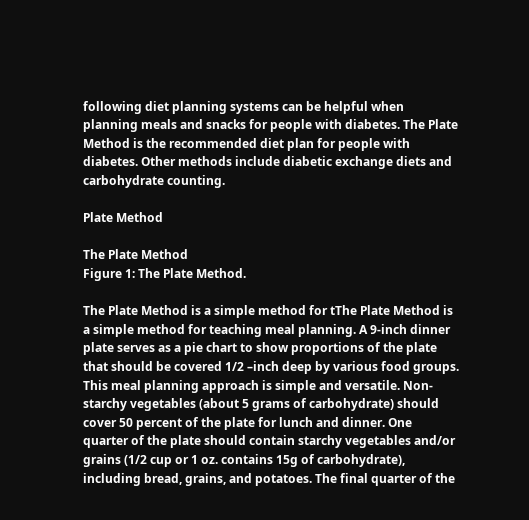following diet planning systems can be helpful when planning meals and snacks for people with diabetes. The Plate Method is the recommended diet plan for people with diabetes. Other methods include diabetic exchange diets and carbohydrate counting.

Plate Method

The Plate Method
Figure 1: The Plate Method.

The Plate Method is a simple method for tThe Plate Method is a simple method for teaching meal planning. A 9-inch dinner plate serves as a pie chart to show proportions of the plate that should be covered 1/2 –inch deep by various food groups. This meal planning approach is simple and versatile. Non-starchy vegetables (about 5 grams of carbohydrate) should cover 50 percent of the plate for lunch and dinner. One quarter of the plate should contain starchy vegetables and/or grains (1/2 cup or 1 oz. contains 15g of carbohydrate), including bread, grains, and potatoes. The final quarter of the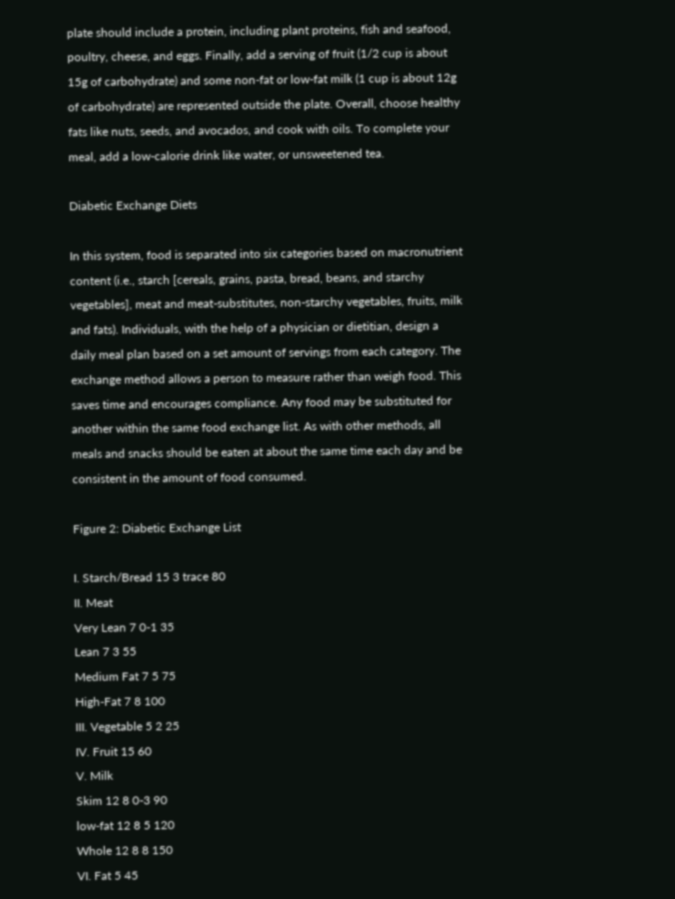plate should include a protein, including plant proteins, fish and seafood, poultry, cheese, and eggs. Finally, add a serving of fruit (1/2 cup is about 15g of carbohydrate) and some non-fat or low-fat milk (1 cup is about 12g of carbohydrate) are represented outside the plate. Overall, choose healthy fats like nuts, seeds, and avocados, and cook with oils. To complete your meal, add a low-calorie drink like water, or unsweetened tea.

Diabetic Exchange Diets

In this system, food is separated into six categories based on macronutrient content (i.e., starch [cereals, grains, pasta, bread, beans, and starchy vegetables], meat and meat-substitutes, non-starchy vegetables, fruits, milk and fats). Individuals, with the help of a physician or dietitian, design a daily meal plan based on a set amount of servings from each category. The exchange method allows a person to measure rather than weigh food. This saves time and encourages compliance. Any food may be substituted for another within the same food exchange list. As with other methods, all meals and snacks should be eaten at about the same time each day and be consistent in the amount of food consumed.

Figure 2: Diabetic Exchange List

I. Starch/Bread 15 3 trace 80
II. Meat
Very Lean 7 0-1 35
Lean 7 3 55
Medium Fat 7 5 75
High-Fat 7 8 100
III. Vegetable 5 2 25
IV. Fruit 15 60
V. Milk
Skim 12 8 0-3 90
low-fat 12 8 5 120
Whole 12 8 8 150
VI. Fat 5 45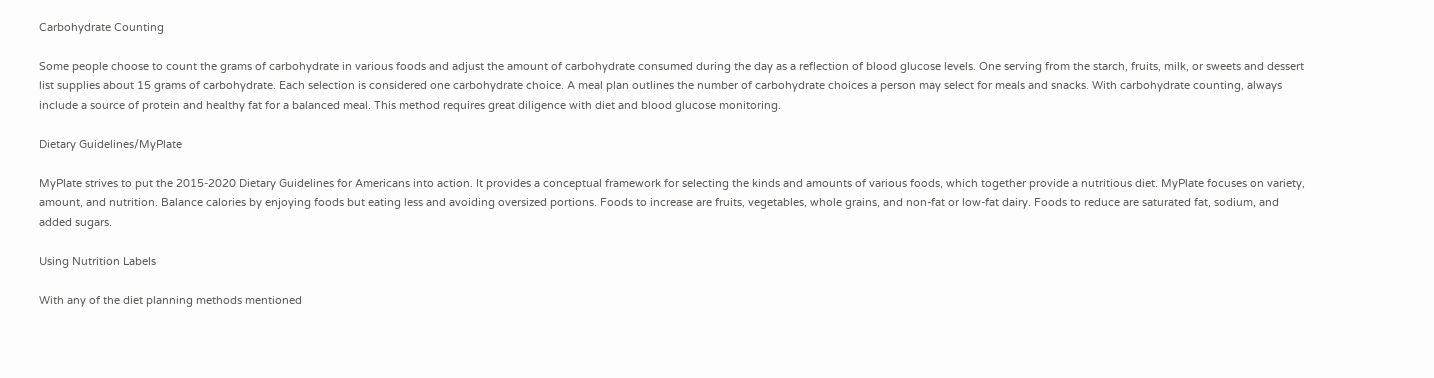Carbohydrate Counting

Some people choose to count the grams of carbohydrate in various foods and adjust the amount of carbohydrate consumed during the day as a reflection of blood glucose levels. One serving from the starch, fruits, milk, or sweets and dessert list supplies about 15 grams of carbohydrate. Each selection is considered one carbohydrate choice. A meal plan outlines the number of carbohydrate choices a person may select for meals and snacks. With carbohydrate counting, always include a source of protein and healthy fat for a balanced meal. This method requires great diligence with diet and blood glucose monitoring.

Dietary Guidelines/MyPlate

MyPlate strives to put the 2015-2020 Dietary Guidelines for Americans into action. It provides a conceptual framework for selecting the kinds and amounts of various foods, which together provide a nutritious diet. MyPlate focuses on variety, amount, and nutrition. Balance calories by enjoying foods but eating less and avoiding oversized portions. Foods to increase are fruits, vegetables, whole grains, and non-fat or low-fat dairy. Foods to reduce are saturated fat, sodium, and added sugars.

Using Nutrition Labels

With any of the diet planning methods mentioned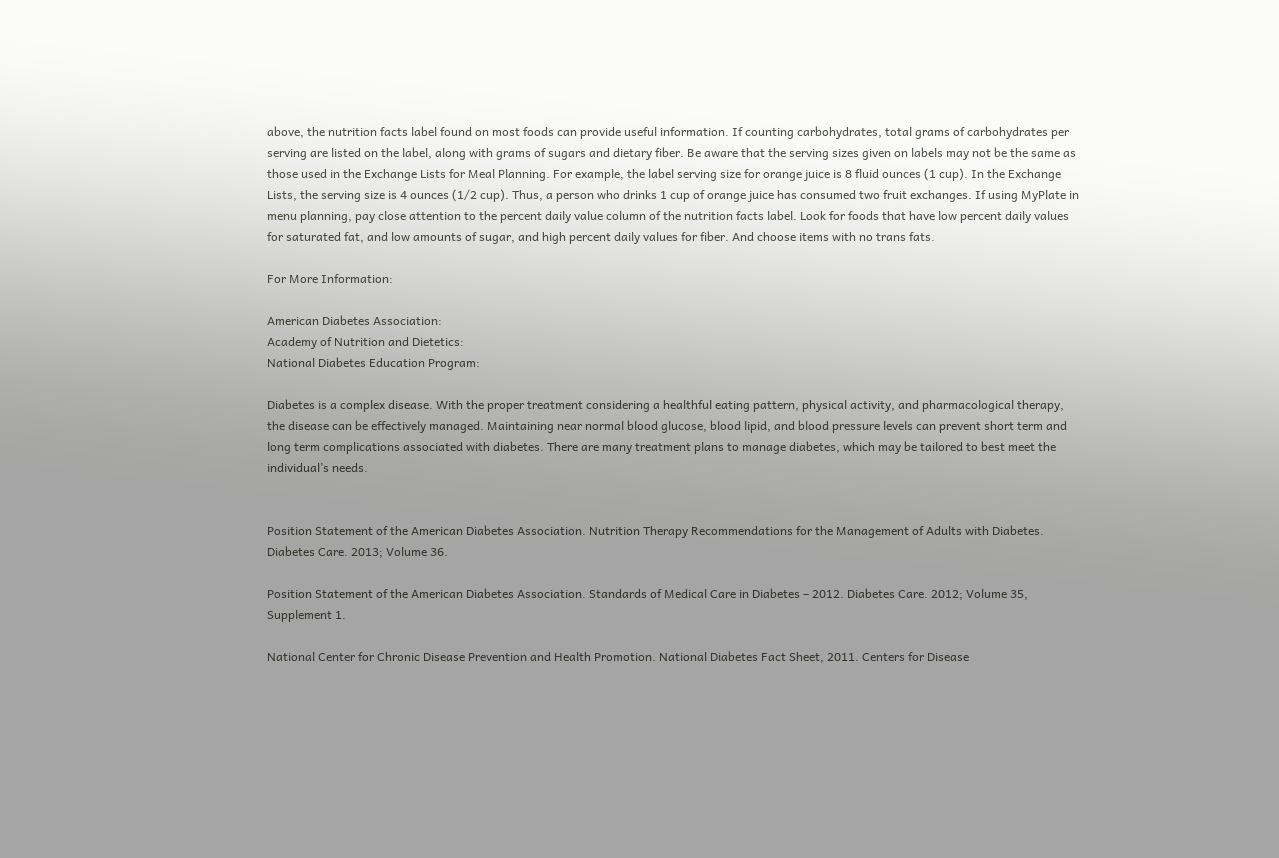above, the nutrition facts label found on most foods can provide useful information. If counting carbohydrates, total grams of carbohydrates per serving are listed on the label, along with grams of sugars and dietary fiber. Be aware that the serving sizes given on labels may not be the same as those used in the Exchange Lists for Meal Planning. For example, the label serving size for orange juice is 8 fluid ounces (1 cup). In the Exchange Lists, the serving size is 4 ounces (1/2 cup). Thus, a person who drinks 1 cup of orange juice has consumed two fruit exchanges. If using MyPlate in menu planning, pay close attention to the percent daily value column of the nutrition facts label. Look for foods that have low percent daily values for saturated fat, and low amounts of sugar, and high percent daily values for fiber. And choose items with no trans fats.

For More Information:

American Diabetes Association:
Academy of Nutrition and Dietetics:
National Diabetes Education Program:

Diabetes is a complex disease. With the proper treatment considering a healthful eating pattern, physical activity, and pharmacological therapy, the disease can be effectively managed. Maintaining near normal blood glucose, blood lipid, and blood pressure levels can prevent short term and long term complications associated with diabetes. There are many treatment plans to manage diabetes, which may be tailored to best meet the individual’s needs.


Position Statement of the American Diabetes Association. Nutrition Therapy Recommendations for the Management of Adults with Diabetes. Diabetes Care. 2013; Volume 36.

Position Statement of the American Diabetes Association. Standards of Medical Care in Diabetes – 2012. Diabetes Care. 2012; Volume 35, Supplement 1.

National Center for Chronic Disease Prevention and Health Promotion. National Diabetes Fact Sheet, 2011. Centers for Disease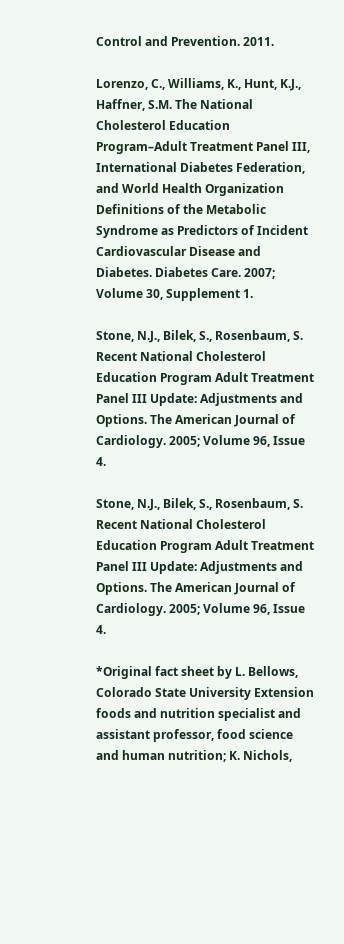Control and Prevention. 2011.

Lorenzo, C., Williams, K., Hunt, K.J., Haffner, S.M. The National Cholesterol Education Program–Adult Treatment Panel III, International Diabetes Federation, and World Health Organization Definitions of the Metabolic Syndrome as Predictors of Incident Cardiovascular Disease and Diabetes. Diabetes Care. 2007; Volume 30, Supplement 1.

Stone, N.J., Bilek, S., Rosenbaum, S. Recent National Cholesterol Education Program Adult Treatment Panel III Update: Adjustments and Options. The American Journal of Cardiology. 2005; Volume 96, Issue 4.

Stone, N.J., Bilek, S., Rosenbaum, S. Recent National Cholesterol Education Program Adult Treatment Panel III Update: Adjustments and Options. The American Journal of Cardiology. 2005; Volume 96, Issue 4.

*Original fact sheet by L. Bellows, Colorado State University Extension foods and nutrition specialist and assistant professor, food science and human nutrition; K. Nichols,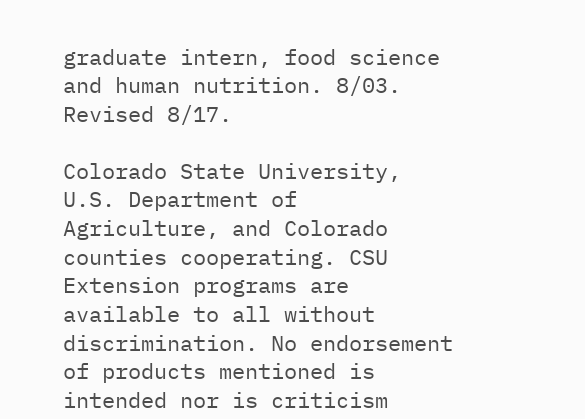graduate intern, food science and human nutrition. 8/03. Revised 8/17.

Colorado State University, U.S. Department of Agriculture, and Colorado counties cooperating. CSU Extension programs are available to all without discrimination. No endorsement of products mentioned is intended nor is criticism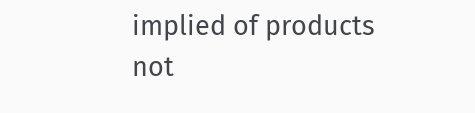implied of products not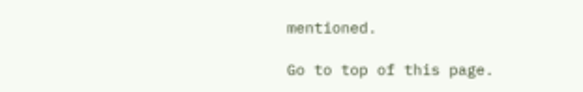mentioned.

Go to top of this page.